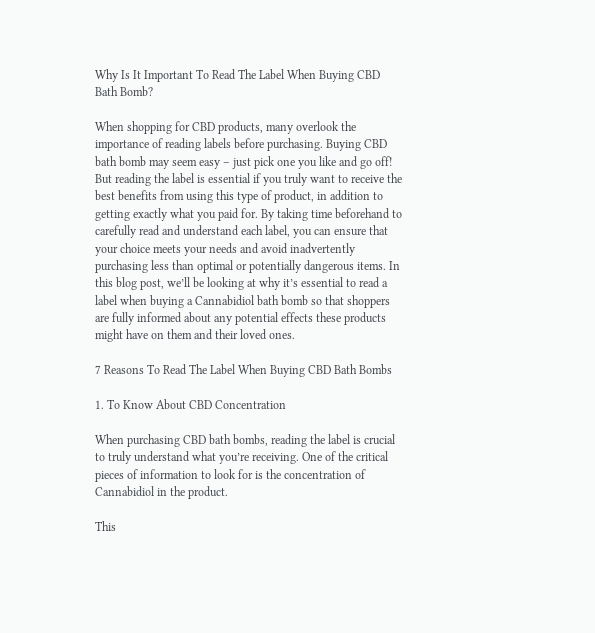Why Is It Important To Read The Label When Buying CBD Bath Bomb?

When shopping for CBD products, many overlook the importance of reading labels before purchasing. Buying CBD bath bomb may seem easy – just pick one you like and go off! But reading the label is essential if you truly want to receive the best benefits from using this type of product, in addition to getting exactly what you paid for. By taking time beforehand to carefully read and understand each label, you can ensure that your choice meets your needs and avoid inadvertently purchasing less than optimal or potentially dangerous items. In this blog post, we’ll be looking at why it’s essential to read a label when buying a Cannabidiol bath bomb so that shoppers are fully informed about any potential effects these products might have on them and their loved ones.

7 Reasons To Read The Label When Buying CBD Bath Bombs

1. To Know About CBD Concentration

When purchasing CBD bath bombs, reading the label is crucial to truly understand what you’re receiving. One of the critical pieces of information to look for is the concentration of Cannabidiol in the product.

This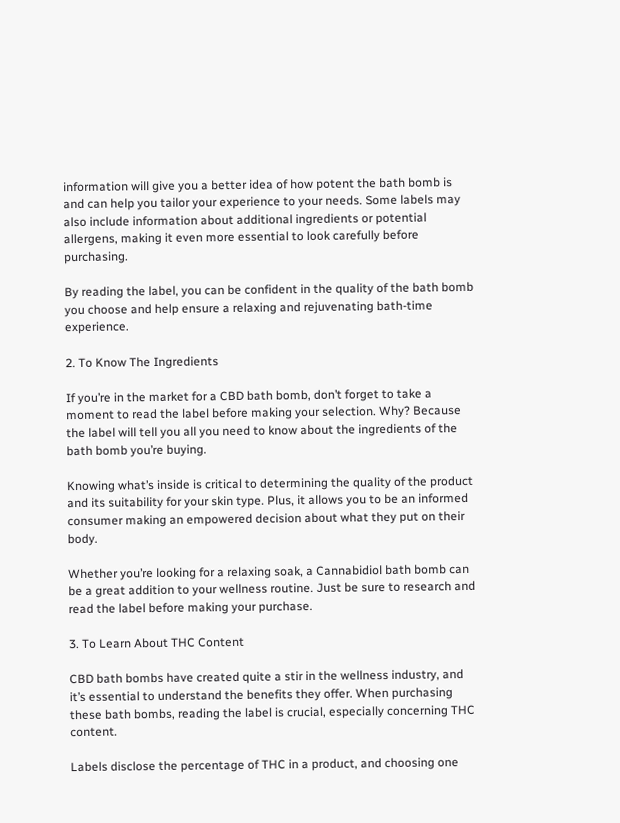information will give you a better idea of how potent the bath bomb is and can help you tailor your experience to your needs. Some labels may also include information about additional ingredients or potential allergens, making it even more essential to look carefully before purchasing.

By reading the label, you can be confident in the quality of the bath bomb you choose and help ensure a relaxing and rejuvenating bath-time experience.

2. To Know The Ingredients

If you’re in the market for a CBD bath bomb, don’t forget to take a moment to read the label before making your selection. Why? Because the label will tell you all you need to know about the ingredients of the bath bomb you’re buying.

Knowing what’s inside is critical to determining the quality of the product and its suitability for your skin type. Plus, it allows you to be an informed consumer making an empowered decision about what they put on their body.

Whether you’re looking for a relaxing soak, a Cannabidiol bath bomb can be a great addition to your wellness routine. Just be sure to research and read the label before making your purchase.

3. To Learn About THC Content

CBD bath bombs have created quite a stir in the wellness industry, and it’s essential to understand the benefits they offer. When purchasing these bath bombs, reading the label is crucial, especially concerning THC content.

Labels disclose the percentage of THC in a product, and choosing one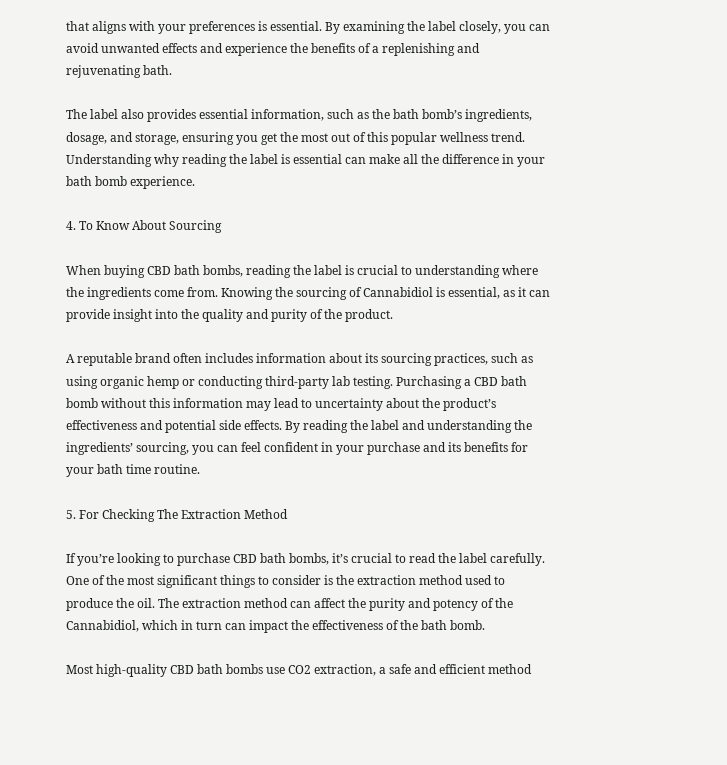that aligns with your preferences is essential. By examining the label closely, you can avoid unwanted effects and experience the benefits of a replenishing and rejuvenating bath.

The label also provides essential information, such as the bath bomb’s ingredients, dosage, and storage, ensuring you get the most out of this popular wellness trend. Understanding why reading the label is essential can make all the difference in your bath bomb experience.

4. To Know About Sourcing

When buying CBD bath bombs, reading the label is crucial to understanding where the ingredients come from. Knowing the sourcing of Cannabidiol is essential, as it can provide insight into the quality and purity of the product.

A reputable brand often includes information about its sourcing practices, such as using organic hemp or conducting third-party lab testing. Purchasing a CBD bath bomb without this information may lead to uncertainty about the product’s effectiveness and potential side effects. By reading the label and understanding the ingredients’ sourcing, you can feel confident in your purchase and its benefits for your bath time routine.

5. For Checking The Extraction Method

If you’re looking to purchase CBD bath bombs, it’s crucial to read the label carefully. One of the most significant things to consider is the extraction method used to produce the oil. The extraction method can affect the purity and potency of the Cannabidiol, which in turn can impact the effectiveness of the bath bomb.

Most high-quality CBD bath bombs use CO2 extraction, a safe and efficient method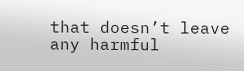that doesn’t leave any harmful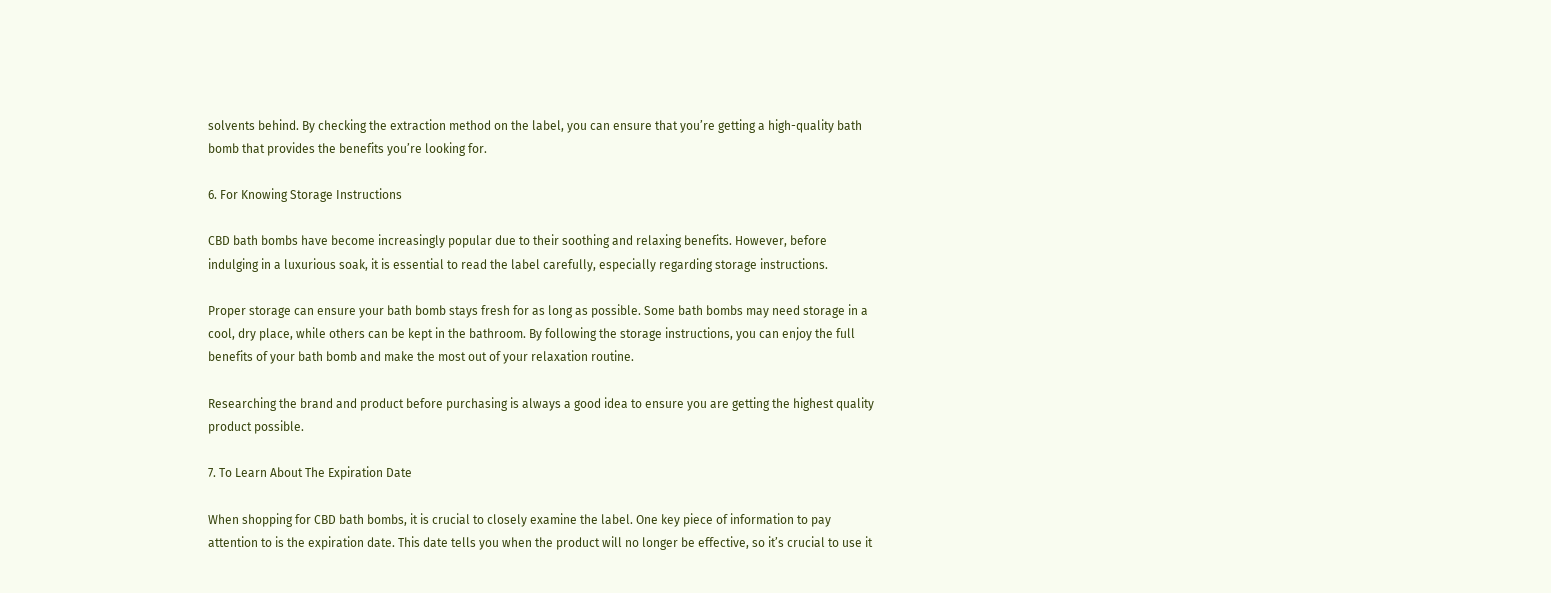solvents behind. By checking the extraction method on the label, you can ensure that you’re getting a high-quality bath bomb that provides the benefits you’re looking for.

6. For Knowing Storage Instructions

CBD bath bombs have become increasingly popular due to their soothing and relaxing benefits. However, before indulging in a luxurious soak, it is essential to read the label carefully, especially regarding storage instructions.

Proper storage can ensure your bath bomb stays fresh for as long as possible. Some bath bombs may need storage in a cool, dry place, while others can be kept in the bathroom. By following the storage instructions, you can enjoy the full benefits of your bath bomb and make the most out of your relaxation routine.

Researching the brand and product before purchasing is always a good idea to ensure you are getting the highest quality product possible.

7. To Learn About The Expiration Date

When shopping for CBD bath bombs, it is crucial to closely examine the label. One key piece of information to pay attention to is the expiration date. This date tells you when the product will no longer be effective, so it’s crucial to use it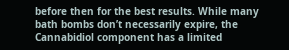before then for the best results. While many bath bombs don’t necessarily expire, the Cannabidiol component has a limited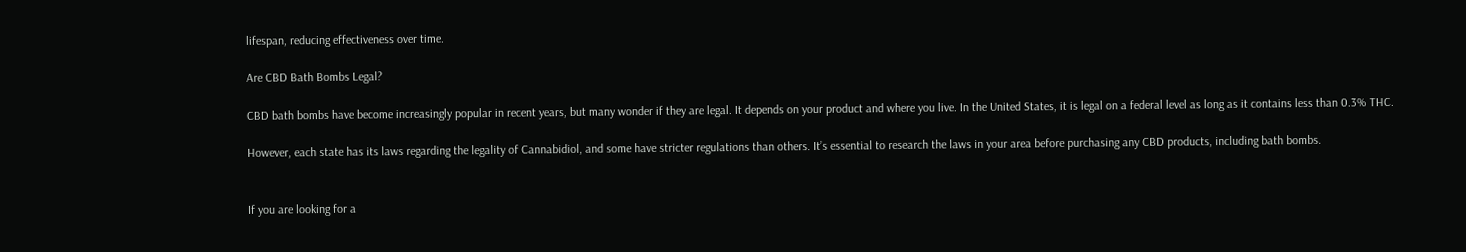lifespan, reducing effectiveness over time.

Are CBD Bath Bombs Legal?

CBD bath bombs have become increasingly popular in recent years, but many wonder if they are legal. It depends on your product and where you live. In the United States, it is legal on a federal level as long as it contains less than 0.3% THC.

However, each state has its laws regarding the legality of Cannabidiol, and some have stricter regulations than others. It’s essential to research the laws in your area before purchasing any CBD products, including bath bombs.


If you are looking for a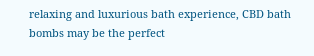relaxing and luxurious bath experience, CBD bath bombs may be the perfect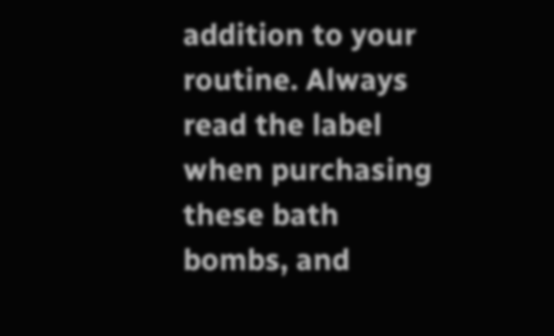addition to your routine. Always read the label when purchasing these bath bombs, and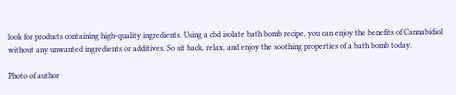look for products containing high-quality ingredients. Using a cbd isolate bath bomb recipe, you can enjoy the benefits of Cannabidiol without any unwanted ingredients or additives. So sit back, relax, and enjoy the soothing properties of a bath bomb today.

Photo of author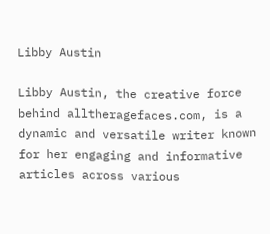Libby Austin

Libby Austin, the creative force behind alltheragefaces.com, is a dynamic and versatile writer known for her engaging and informative articles across various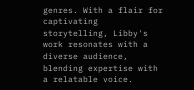genres. With a flair for captivating storytelling, Libby's work resonates with a diverse audience, blending expertise with a relatable voice.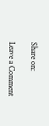Share on:

Leave a Comment